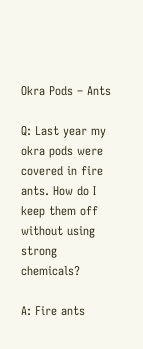Okra Pods – Ants

Q: Last year my okra pods were covered in fire ants. How do I keep them off without using strong chemicals?

A: Fire ants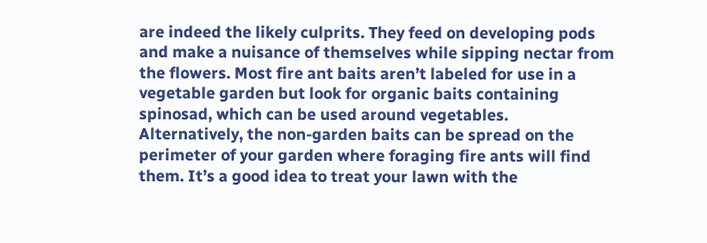are indeed the likely culprits. They feed on developing pods and make a nuisance of themselves while sipping nectar from the flowers. Most fire ant baits aren’t labeled for use in a vegetable garden but look for organic baits containing spinosad, which can be used around vegetables. Alternatively, the non-garden baits can be spread on the perimeter of your garden where foraging fire ants will find them. It’s a good idea to treat your lawn with the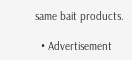same bait products.

  • Advertisement